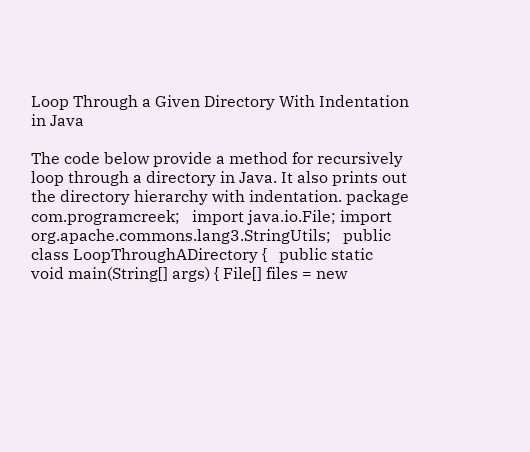Loop Through a Given Directory With Indentation in Java

The code below provide a method for recursively loop through a directory in Java. It also prints out the directory hierarchy with indentation. package com.programcreek;   import java.io.File; import org.apache.commons.lang3.StringUtils;   public class LoopThroughADirectory {   public static void main(String[] args) { File[] files = new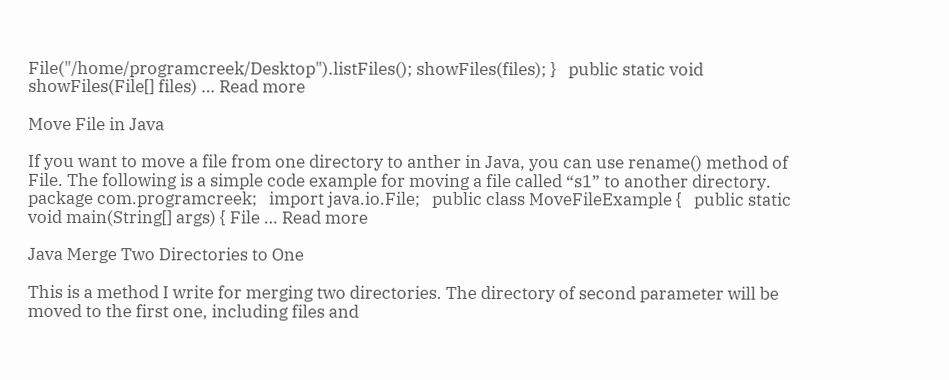File("/home/programcreek/Desktop").listFiles(); showFiles(files); }   public static void showFiles(File[] files) … Read more

Move File in Java

If you want to move a file from one directory to anther in Java, you can use rename() method of File. The following is a simple code example for moving a file called “s1” to another directory. package com.programcreek;   import java.io.File;   public class MoveFileExample {   public static void main(String[] args) { File … Read more

Java Merge Two Directories to One

This is a method I write for merging two directories. The directory of second parameter will be moved to the first one, including files and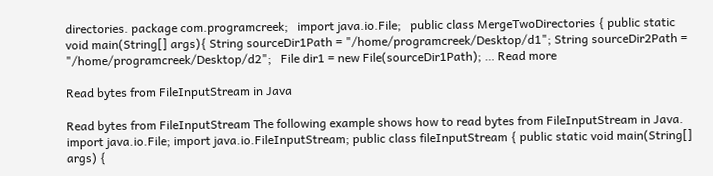directories. package com.programcreek;   import java.io.File;   public class MergeTwoDirectories { public static void main(String[] args){ String sourceDir1Path = "/home/programcreek/Desktop/d1"; String sourceDir2Path = "/home/programcreek/Desktop/d2";   File dir1 = new File(sourceDir1Path); … Read more

Read bytes from FileInputStream in Java

Read bytes from FileInputStream The following example shows how to read bytes from FileInputStream in Java. import java.io.File; import java.io.FileInputStream; public class fileInputStream { public static void main(String[] args) {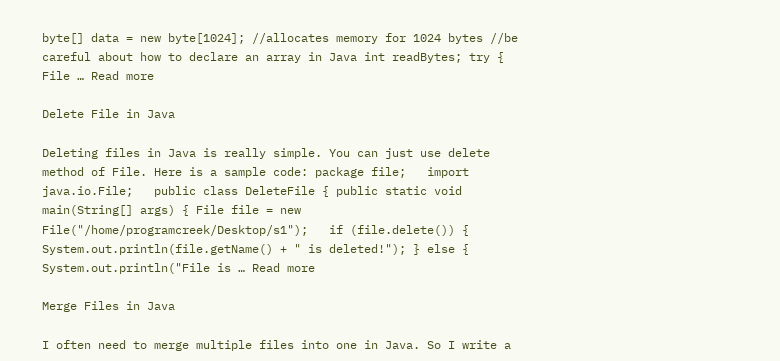byte[] data = new byte[1024]; //allocates memory for 1024 bytes //be careful about how to declare an array in Java int readBytes; try { File … Read more

Delete File in Java

Deleting files in Java is really simple. You can just use delete method of File. Here is a sample code: package file;   import java.io.File;   public class DeleteFile { public static void main(String[] args) { File file = new File("/home/programcreek/Desktop/s1");   if (file.delete()) { System.out.println(file.getName() + " is deleted!"); } else { System.out.println("File is … Read more

Merge Files in Java

I often need to merge multiple files into one in Java. So I write a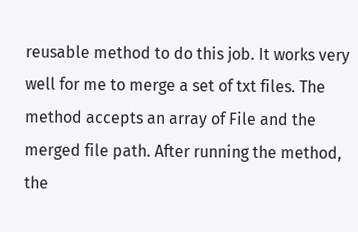reusable method to do this job. It works very well for me to merge a set of txt files. The method accepts an array of File and the merged file path. After running the method, the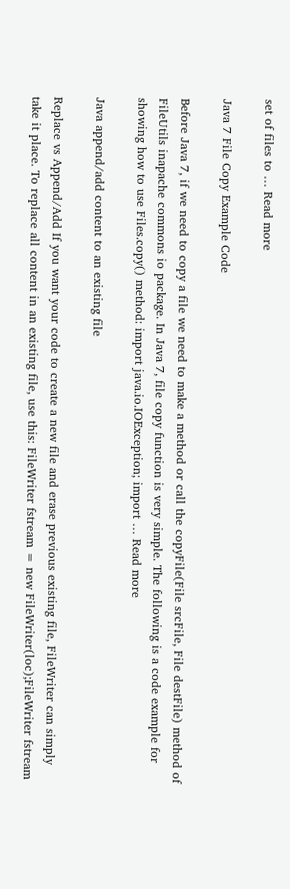set of files to … Read more

Java 7 File Copy Example Code

Before Java 7, if we need to copy a file we need to make a method or call the copyFile(File srcFile, File destFile) method of FileUtils inapache commons io package. In Java 7, file copy function is very simple. The following is a code example for showing how to use Files.copy() method: import java.io.IOException; import … Read more

Java append/add content to an existing file

Replace vs Append/Add If you want your code to create a new file and erase previous existing file, FileWriter can simply take it place. To replace all content in an existing file, use this: FileWriter fstream = new FileWriter(loc);FileWriter fstream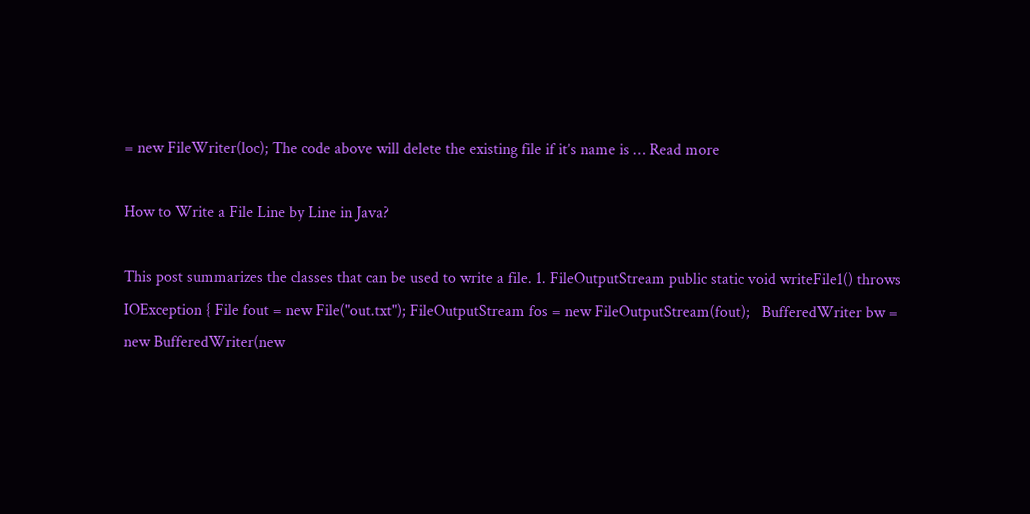= new FileWriter(loc); The code above will delete the existing file if it’s name is … Read more

How to Write a File Line by Line in Java?

This post summarizes the classes that can be used to write a file. 1. FileOutputStream public static void writeFile1() throws IOException { File fout = new File("out.txt"); FileOutputStream fos = new FileOutputStream(fout);   BufferedWriter bw = new BufferedWriter(new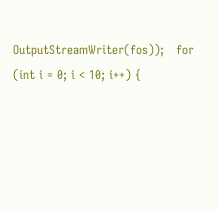OutputStreamWriter(fos));   for (int i = 0; i < 10; i++) {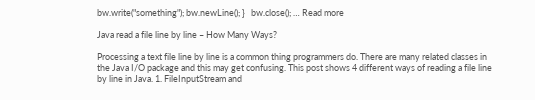bw.write("something"); bw.newLine(); }   bw.close(); … Read more

Java read a file line by line – How Many Ways?

Processing a text file line by line is a common thing programmers do. There are many related classes in the Java I/O package and this may get confusing. This post shows 4 different ways of reading a file line by line in Java. 1. FileInputStream and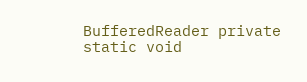BufferedReader private static void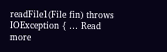readFile1(File fin) throws IOException { … Read more